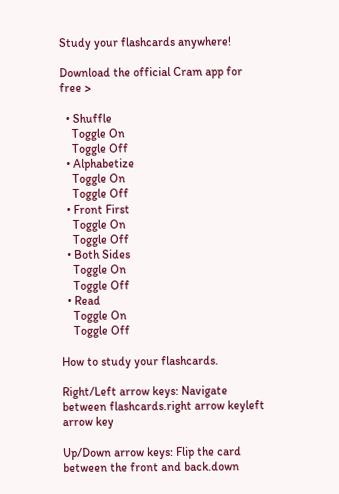Study your flashcards anywhere!

Download the official Cram app for free >

  • Shuffle
    Toggle On
    Toggle Off
  • Alphabetize
    Toggle On
    Toggle Off
  • Front First
    Toggle On
    Toggle Off
  • Both Sides
    Toggle On
    Toggle Off
  • Read
    Toggle On
    Toggle Off

How to study your flashcards.

Right/Left arrow keys: Navigate between flashcards.right arrow keyleft arrow key

Up/Down arrow keys: Flip the card between the front and back.down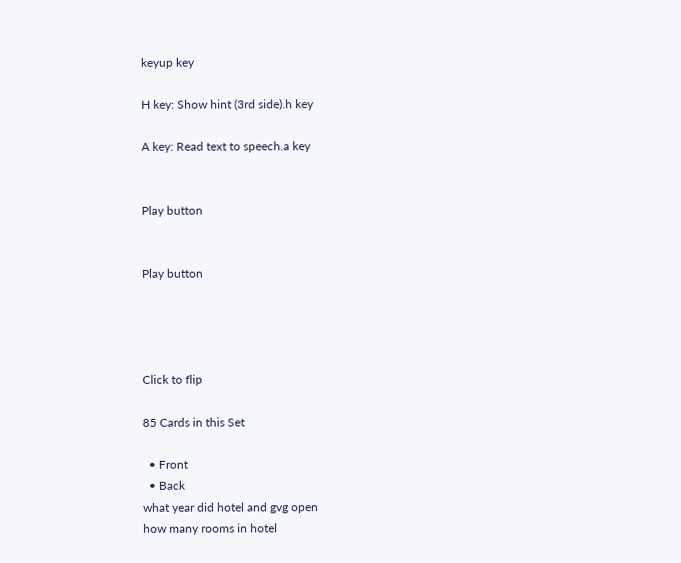keyup key

H key: Show hint (3rd side).h key

A key: Read text to speech.a key


Play button


Play button




Click to flip

85 Cards in this Set

  • Front
  • Back
what year did hotel and gvg open
how many rooms in hotel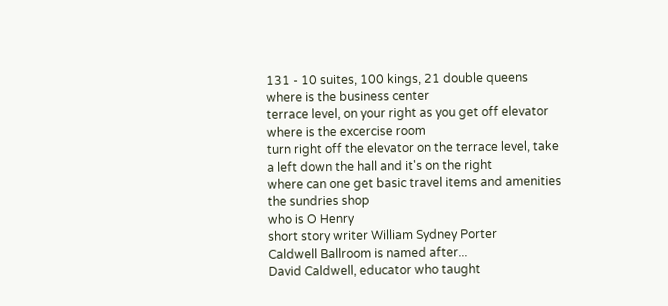131 - 10 suites, 100 kings, 21 double queens
where is the business center
terrace level, on your right as you get off elevator
where is the excercise room
turn right off the elevator on the terrace level, take a left down the hall and it's on the right
where can one get basic travel items and amenities
the sundries shop
who is O Henry
short story writer William Sydney Porter
Caldwell Ballroom is named after...
David Caldwell, educator who taught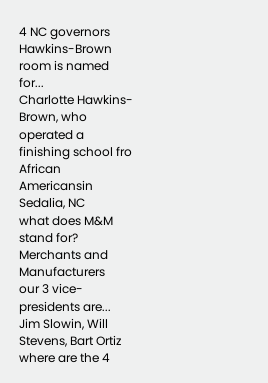4 NC governors
Hawkins-Brown room is named for...
Charlotte Hawkins-Brown, who operated a finishing school fro African Americansin Sedalia, NC
what does M&M stand for?
Merchants and Manufacturers
our 3 vice-presidents are...
Jim Slowin, Will Stevens, Bart Ortiz
where are the 4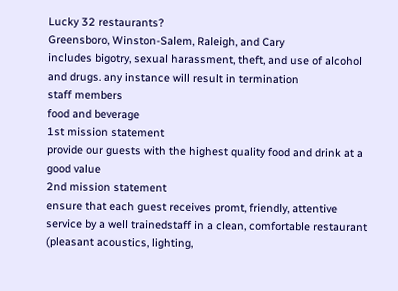Lucky 32 restaurants?
Greensboro, Winston-Salem, Raleigh, and Cary
includes bigotry, sexual harassment, theft, and use of alcohol and drugs. any instance will result in termination
staff members
food and beverage
1st mission statement
provide our guests with the highest quality food and drink at a good value
2nd mission statement
ensure that each guest receives promt, friendly, attentive service by a well trainedstaff in a clean, comfortable restaurant (pleasant acoustics, lighting,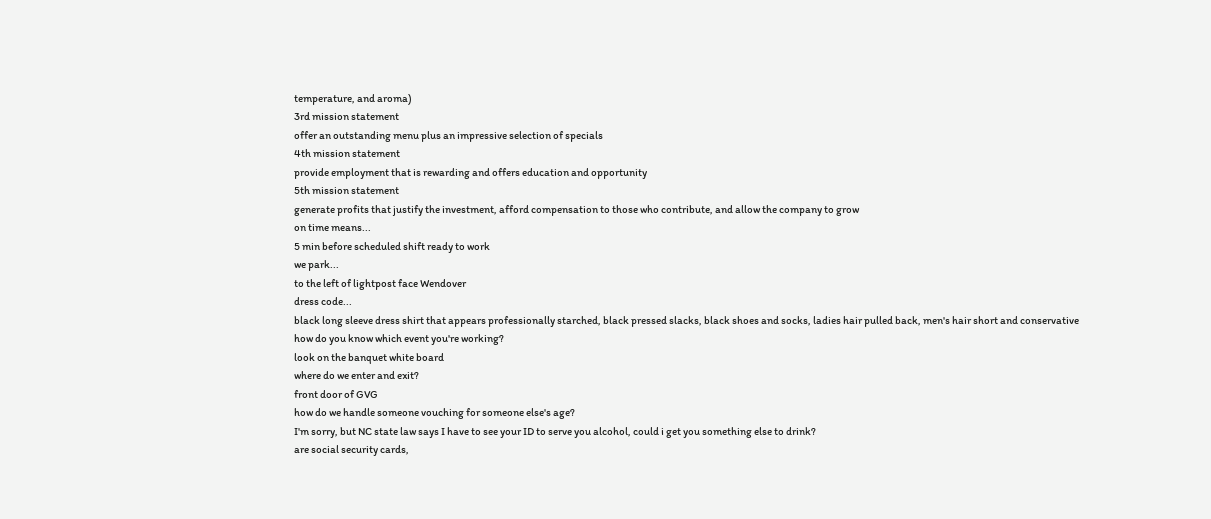temperature, and aroma)
3rd mission statement
offer an outstanding menu plus an impressive selection of specials
4th mission statement
provide employment that is rewarding and offers education and opportunity
5th mission statement
generate profits that justify the investment, afford compensation to those who contribute, and allow the company to grow
on time means...
5 min before scheduled shift ready to work
we park...
to the left of lightpost face Wendover
dress code...
black long sleeve dress shirt that appears professionally starched, black pressed slacks, black shoes and socks, ladies hair pulled back, men's hair short and conservative
how do you know which event you're working?
look on the banquet white board
where do we enter and exit?
front door of GVG
how do we handle someone vouching for someone else's age?
I'm sorry, but NC state law says I have to see your ID to serve you alcohol, could i get you something else to drink?
are social security cards,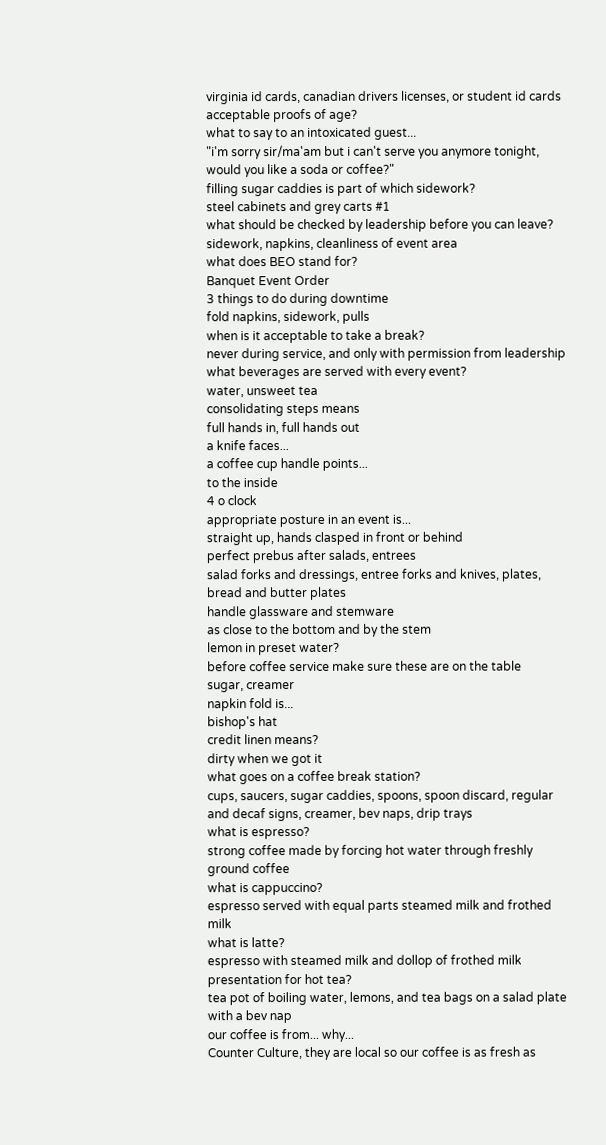virginia id cards, canadian drivers licenses, or student id cards acceptable proofs of age?
what to say to an intoxicated guest...
"i'm sorry sir/ma'am but i can't serve you anymore tonight, would you like a soda or coffee?"
filling sugar caddies is part of which sidework?
steel cabinets and grey carts #1
what should be checked by leadership before you can leave?
sidework, napkins, cleanliness of event area
what does BEO stand for?
Banquet Event Order
3 things to do during downtime
fold napkins, sidework, pulls
when is it acceptable to take a break?
never during service, and only with permission from leadership
what beverages are served with every event?
water, unsweet tea
consolidating steps means
full hands in, full hands out
a knife faces...
a coffee cup handle points...
to the inside
4 o clock
appropriate posture in an event is...
straight up, hands clasped in front or behind
perfect prebus after salads, entrees
salad forks and dressings, entree forks and knives, plates, bread and butter plates
handle glassware and stemware
as close to the bottom and by the stem
lemon in preset water?
before coffee service make sure these are on the table
sugar, creamer
napkin fold is...
bishop's hat
credit linen means?
dirty when we got it
what goes on a coffee break station?
cups, saucers, sugar caddies, spoons, spoon discard, regular and decaf signs, creamer, bev naps, drip trays
what is espresso?
strong coffee made by forcing hot water through freshly ground coffee
what is cappuccino?
espresso served with equal parts steamed milk and frothed milk
what is latte?
espresso with steamed milk and dollop of frothed milk
presentation for hot tea?
tea pot of boiling water, lemons, and tea bags on a salad plate with a bev nap
our coffee is from... why...
Counter Culture, they are local so our coffee is as fresh as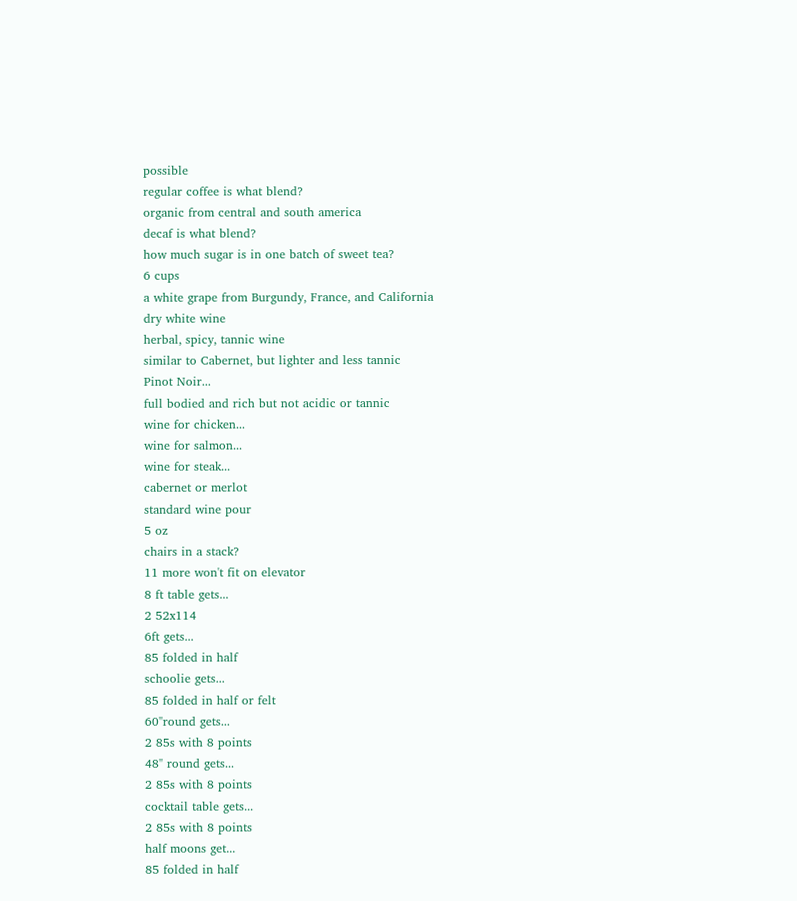possible
regular coffee is what blend?
organic from central and south america
decaf is what blend?
how much sugar is in one batch of sweet tea?
6 cups
a white grape from Burgundy, France, and California
dry white wine
herbal, spicy, tannic wine
similar to Cabernet, but lighter and less tannic
Pinot Noir...
full bodied and rich but not acidic or tannic
wine for chicken...
wine for salmon...
wine for steak...
cabernet or merlot
standard wine pour
5 oz
chairs in a stack?
11 more won't fit on elevator
8 ft table gets...
2 52x114
6ft gets...
85 folded in half
schoolie gets...
85 folded in half or felt
60"round gets...
2 85s with 8 points
48" round gets...
2 85s with 8 points
cocktail table gets...
2 85s with 8 points
half moons get...
85 folded in half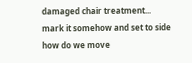damaged chair treatment...
mark it somehow and set to side
how do we move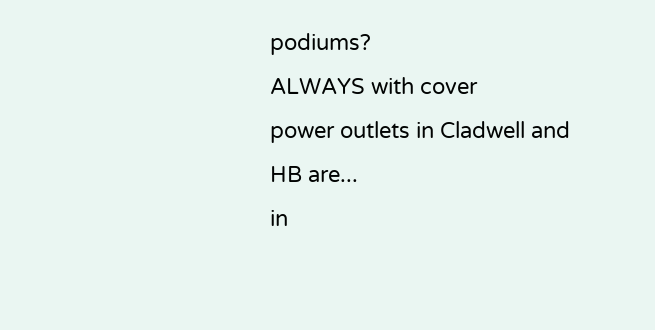podiums?
ALWAYS with cover
power outlets in Cladwell and HB are...
in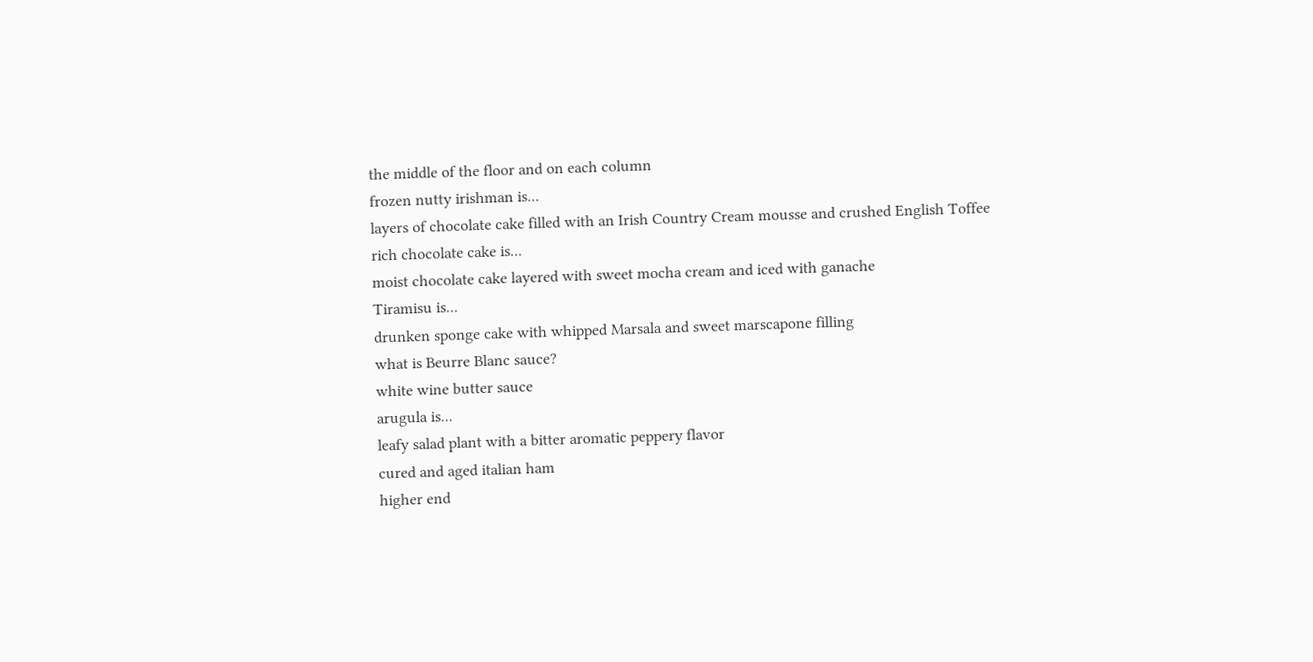the middle of the floor and on each column
frozen nutty irishman is...
layers of chocolate cake filled with an Irish Country Cream mousse and crushed English Toffee
rich chocolate cake is...
moist chocolate cake layered with sweet mocha cream and iced with ganache
Tiramisu is...
drunken sponge cake with whipped Marsala and sweet marscapone filling
what is Beurre Blanc sauce?
white wine butter sauce
arugula is...
leafy salad plant with a bitter aromatic peppery flavor
cured and aged italian ham
higher end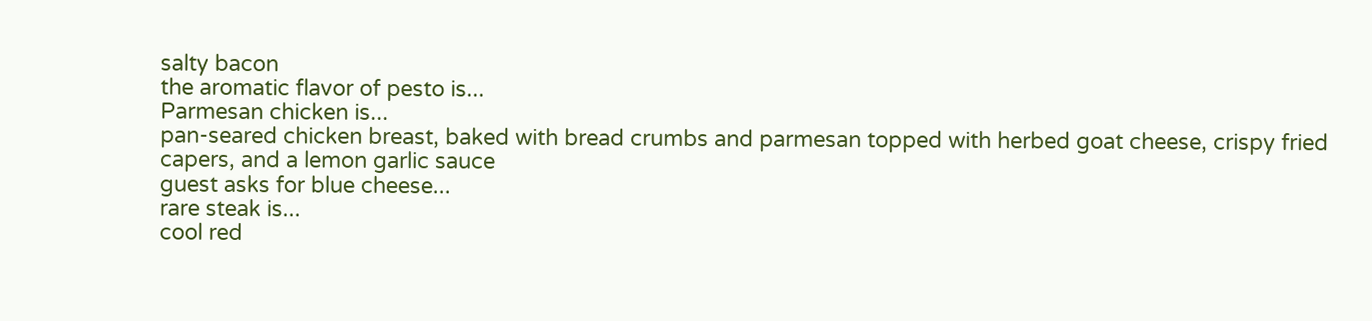salty bacon
the aromatic flavor of pesto is...
Parmesan chicken is...
pan-seared chicken breast, baked with bread crumbs and parmesan topped with herbed goat cheese, crispy fried capers, and a lemon garlic sauce
guest asks for blue cheese...
rare steak is...
cool red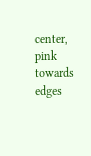center, pink towards edges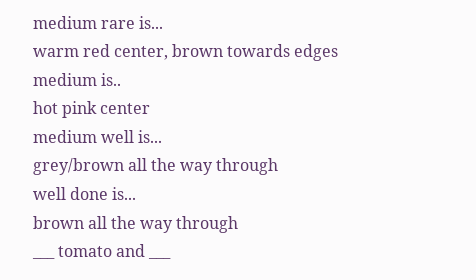medium rare is...
warm red center, brown towards edges
medium is..
hot pink center
medium well is...
grey/brown all the way through
well done is...
brown all the way through
___ tomato and ___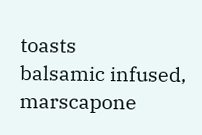toasts
balsamic infused, marscapone